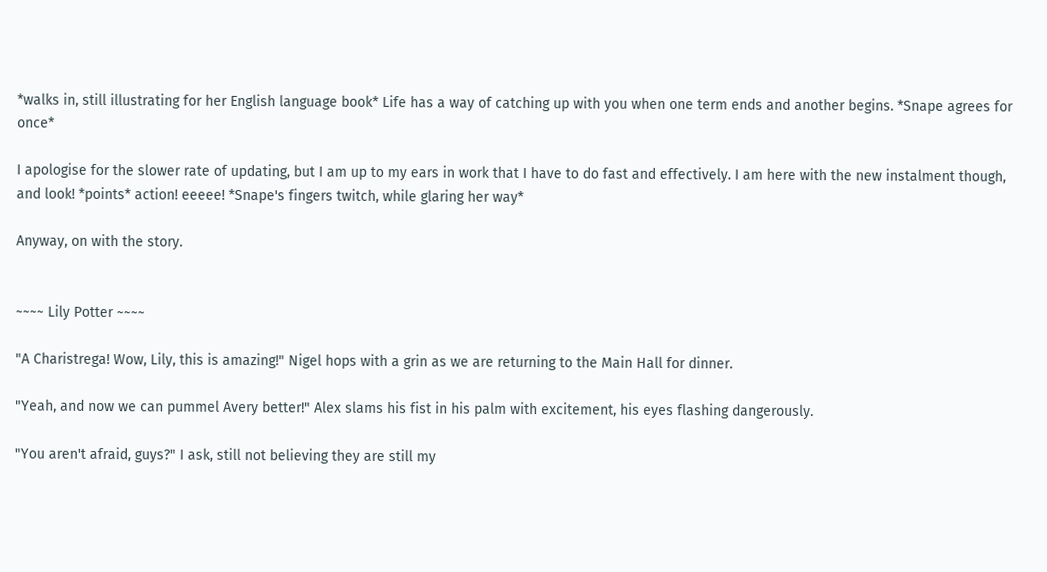*walks in, still illustrating for her English language book* Life has a way of catching up with you when one term ends and another begins. *Snape agrees for once*

I apologise for the slower rate of updating, but I am up to my ears in work that I have to do fast and effectively. I am here with the new instalment though, and look! *points* action! eeeee! *Snape's fingers twitch, while glaring her way*

Anyway, on with the story.


~~~~ Lily Potter ~~~~

"A Charistrega! Wow, Lily, this is amazing!" Nigel hops with a grin as we are returning to the Main Hall for dinner.

"Yeah, and now we can pummel Avery better!" Alex slams his fist in his palm with excitement, his eyes flashing dangerously.

"You aren't afraid, guys?" I ask, still not believing they are still my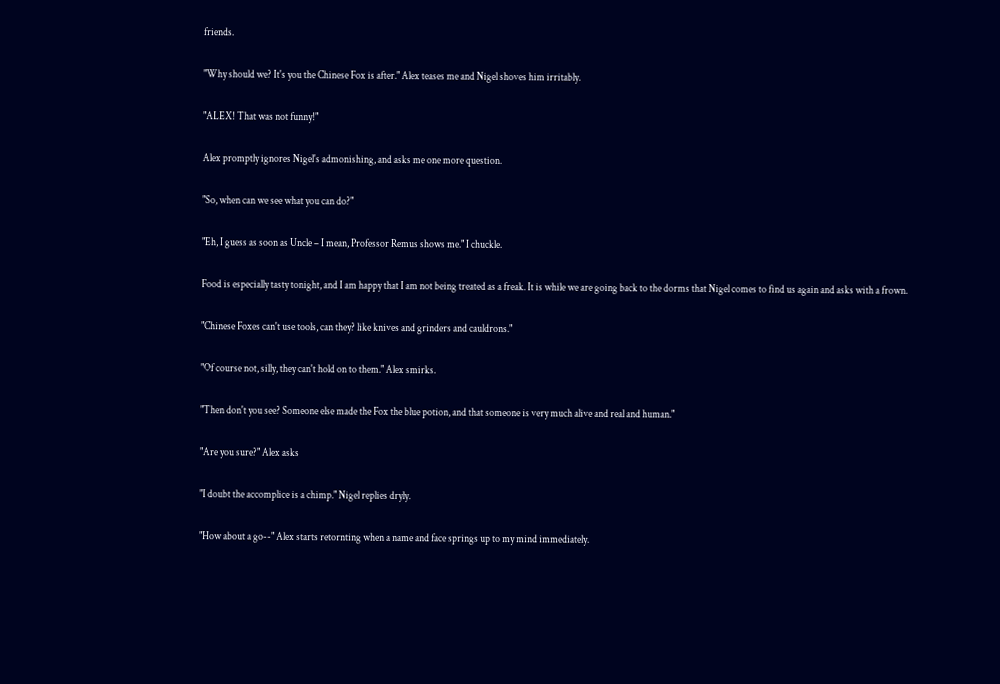friends.

"Why should we? It's you the Chinese Fox is after." Alex teases me and Nigel shoves him irritably.

"ALEX! That was not funny!"

Alex promptly ignores Nigel's admonishing, and asks me one more question.

"So, when can we see what you can do?"

"Eh, I guess as soon as Uncle – I mean, Professor Remus shows me." I chuckle.

Food is especially tasty tonight, and I am happy that I am not being treated as a freak. It is while we are going back to the dorms that Nigel comes to find us again and asks with a frown.

"Chinese Foxes can't use tools, can they? like knives and grinders and cauldrons."

"Of course not, silly, they can't hold on to them." Alex smirks.

"Then don't you see? Someone else made the Fox the blue potion, and that someone is very much alive and real and human."

"Are you sure?" Alex asks

"I doubt the accomplice is a chimp." Nigel replies dryly.

"How about a go--" Alex starts retornting when a name and face springs up to my mind immediately.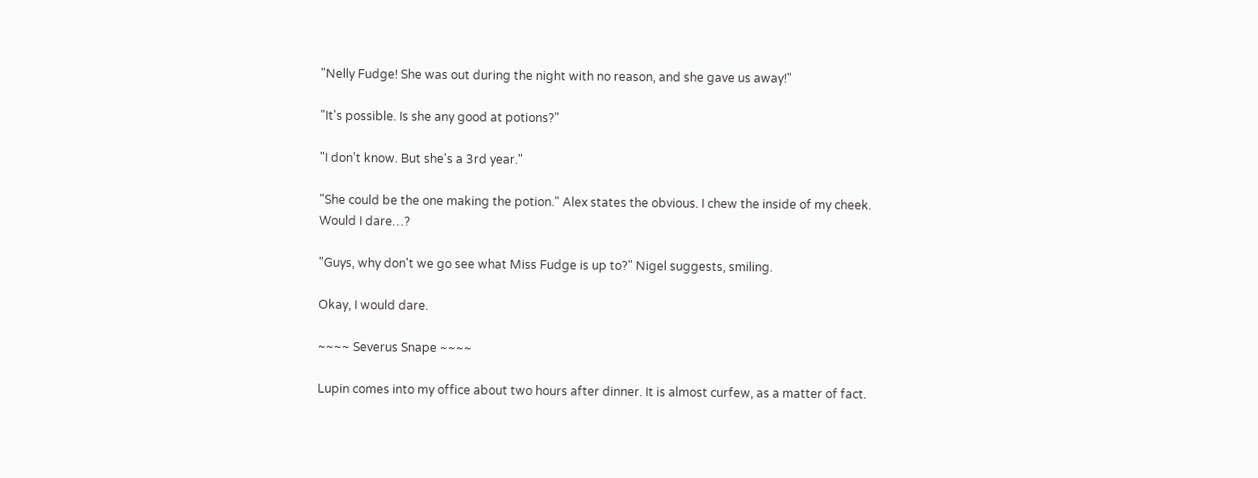"Nelly Fudge! She was out during the night with no reason, and she gave us away!"

"It's possible. Is she any good at potions?"

"I don't know. But she's a 3rd year."

"She could be the one making the potion." Alex states the obvious. I chew the inside of my cheek. Would I dare…?

"Guys, why don't we go see what Miss Fudge is up to?" Nigel suggests, smiling.

Okay, I would dare.

~~~~ Severus Snape ~~~~

Lupin comes into my office about two hours after dinner. It is almost curfew, as a matter of fact.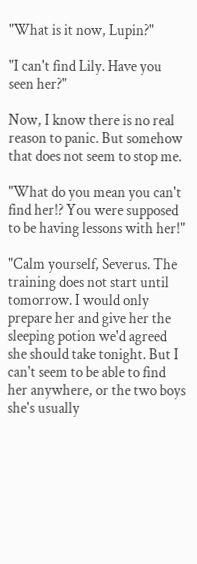"What is it now, Lupin?"

"I can't find Lily. Have you seen her?"

Now, I know there is no real reason to panic. But somehow that does not seem to stop me.

"What do you mean you can't find her!? You were supposed to be having lessons with her!"

"Calm yourself, Severus. The training does not start until tomorrow. I would only prepare her and give her the sleeping potion we'd agreed she should take tonight. But I can't seem to be able to find her anywhere, or the two boys she's usually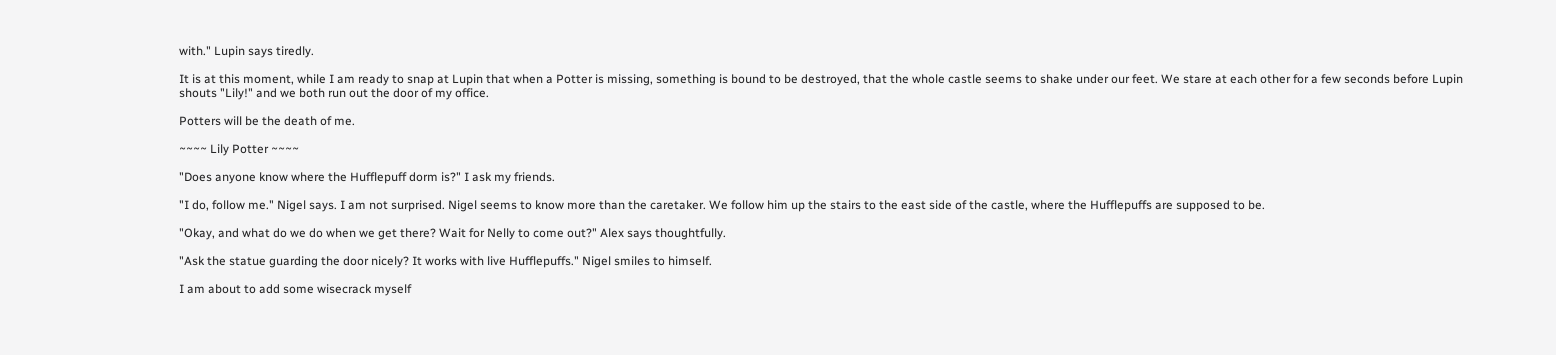with." Lupin says tiredly.

It is at this moment, while I am ready to snap at Lupin that when a Potter is missing, something is bound to be destroyed, that the whole castle seems to shake under our feet. We stare at each other for a few seconds before Lupin shouts "Lily!" and we both run out the door of my office.

Potters will be the death of me.

~~~~ Lily Potter ~~~~

"Does anyone know where the Hufflepuff dorm is?" I ask my friends.

"I do, follow me." Nigel says. I am not surprised. Nigel seems to know more than the caretaker. We follow him up the stairs to the east side of the castle, where the Hufflepuffs are supposed to be.

"Okay, and what do we do when we get there? Wait for Nelly to come out?" Alex says thoughtfully.

"Ask the statue guarding the door nicely? It works with live Hufflepuffs." Nigel smiles to himself.

I am about to add some wisecrack myself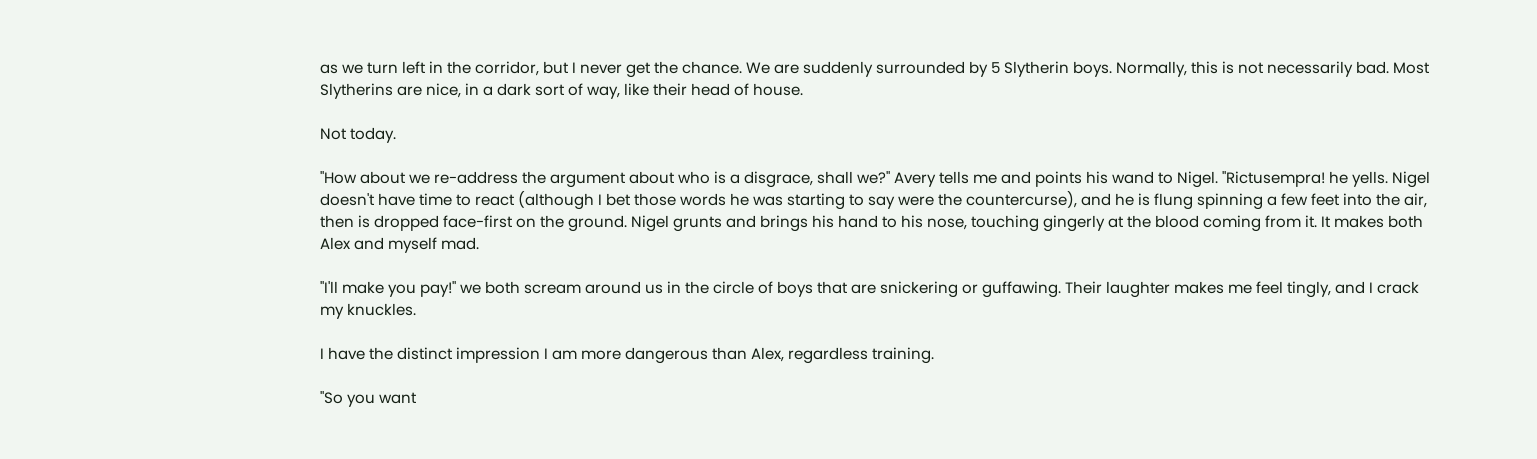as we turn left in the corridor, but I never get the chance. We are suddenly surrounded by 5 Slytherin boys. Normally, this is not necessarily bad. Most Slytherins are nice, in a dark sort of way, like their head of house.

Not today.

"How about we re-address the argument about who is a disgrace, shall we?" Avery tells me and points his wand to Nigel. "Rictusempra! he yells. Nigel doesn't have time to react (although I bet those words he was starting to say were the countercurse), and he is flung spinning a few feet into the air, then is dropped face-first on the ground. Nigel grunts and brings his hand to his nose, touching gingerly at the blood coming from it. It makes both Alex and myself mad.

"I'll make you pay!" we both scream around us in the circle of boys that are snickering or guffawing. Their laughter makes me feel tingly, and I crack my knuckles.

I have the distinct impression I am more dangerous than Alex, regardless training.

"So you want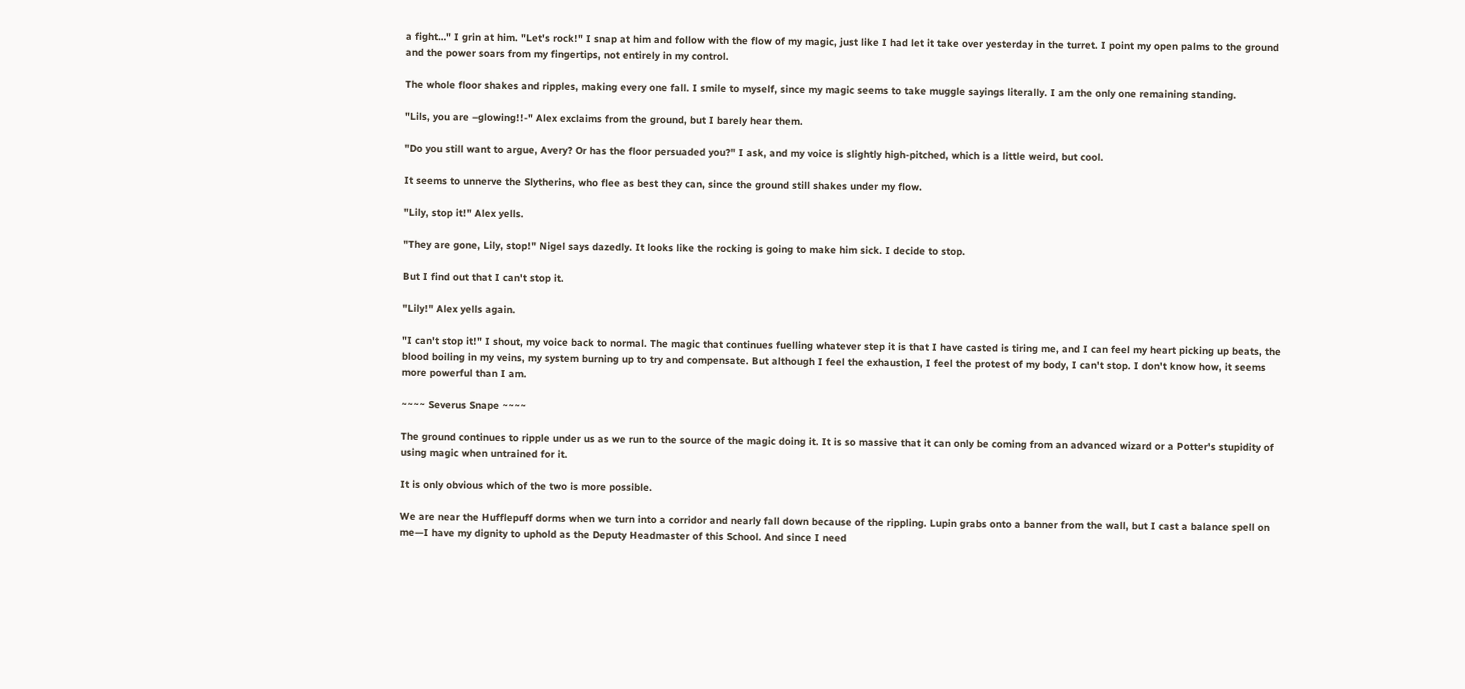a fight…" I grin at him. "Let's rock!" I snap at him and follow with the flow of my magic, just like I had let it take over yesterday in the turret. I point my open palms to the ground and the power soars from my fingertips, not entirely in my control.

The whole floor shakes and ripples, making every one fall. I smile to myself, since my magic seems to take muggle sayings literally. I am the only one remaining standing.

"Lils, you are –glowing!!-" Alex exclaims from the ground, but I barely hear them.

"Do you still want to argue, Avery? Or has the floor persuaded you?" I ask, and my voice is slightly high-pitched, which is a little weird, but cool.

It seems to unnerve the Slytherins, who flee as best they can, since the ground still shakes under my flow.

"Lily, stop it!" Alex yells.

"They are gone, Lily, stop!" Nigel says dazedly. It looks like the rocking is going to make him sick. I decide to stop.

But I find out that I can't stop it.

"Lily!" Alex yells again.

"I can't stop it!" I shout, my voice back to normal. The magic that continues fuelling whatever step it is that I have casted is tiring me, and I can feel my heart picking up beats, the blood boiling in my veins, my system burning up to try and compensate. But although I feel the exhaustion, I feel the protest of my body, I can't stop. I don't know how, it seems more powerful than I am.

~~~~ Severus Snape ~~~~

The ground continues to ripple under us as we run to the source of the magic doing it. It is so massive that it can only be coming from an advanced wizard or a Potter's stupidity of using magic when untrained for it.

It is only obvious which of the two is more possible.

We are near the Hufflepuff dorms when we turn into a corridor and nearly fall down because of the rippling. Lupin grabs onto a banner from the wall, but I cast a balance spell on me—I have my dignity to uphold as the Deputy Headmaster of this School. And since I need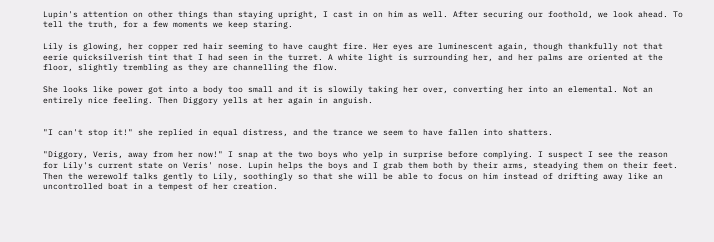Lupin's attention on other things than staying upright, I cast in on him as well. After securing our foothold, we look ahead. To tell the truth, for a few moments we keep staring.

Lily is glowing, her copper red hair seeming to have caught fire. Her eyes are luminescent again, though thankfully not that eerie quicksilverish tint that I had seen in the turret. A white light is surrounding her, and her palms are oriented at the floor, slightly trembling as they are channelling the flow.

She looks like power got into a body too small and it is slowily taking her over, converting her into an elemental. Not an entirely nice feeling. Then Diggory yells at her again in anguish.


"I can't stop it!" she replied in equal distress, and the trance we seem to have fallen into shatters.

"Diggory, Veris, away from her now!" I snap at the two boys who yelp in surprise before complying. I suspect I see the reason for Lily's current state on Veris' nose. Lupin helps the boys and I grab them both by their arms, steadying them on their feet. Then the werewolf talks gently to Lily, soothingly so that she will be able to focus on him instead of drifting away like an uncontrolled boat in a tempest of her creation.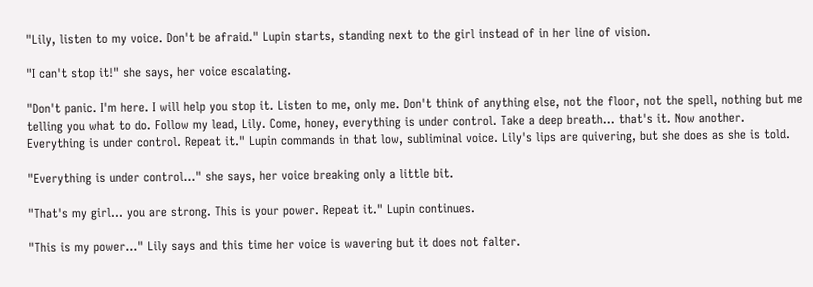"Lily, listen to my voice. Don't be afraid." Lupin starts, standing next to the girl instead of in her line of vision.

"I can't stop it!" she says, her voice escalating.

"Don't panic. I'm here. I will help you stop it. Listen to me, only me. Don't think of anything else, not the floor, not the spell, nothing but me telling you what to do. Follow my lead, Lily. Come, honey, everything is under control. Take a deep breath… that's it. Now another. Everything is under control. Repeat it." Lupin commands in that low, subliminal voice. Lily's lips are quivering, but she does as she is told.

"Everything is under control…" she says, her voice breaking only a little bit.

"That's my girl… you are strong. This is your power. Repeat it." Lupin continues.

"This is my power…" Lily says and this time her voice is wavering but it does not falter.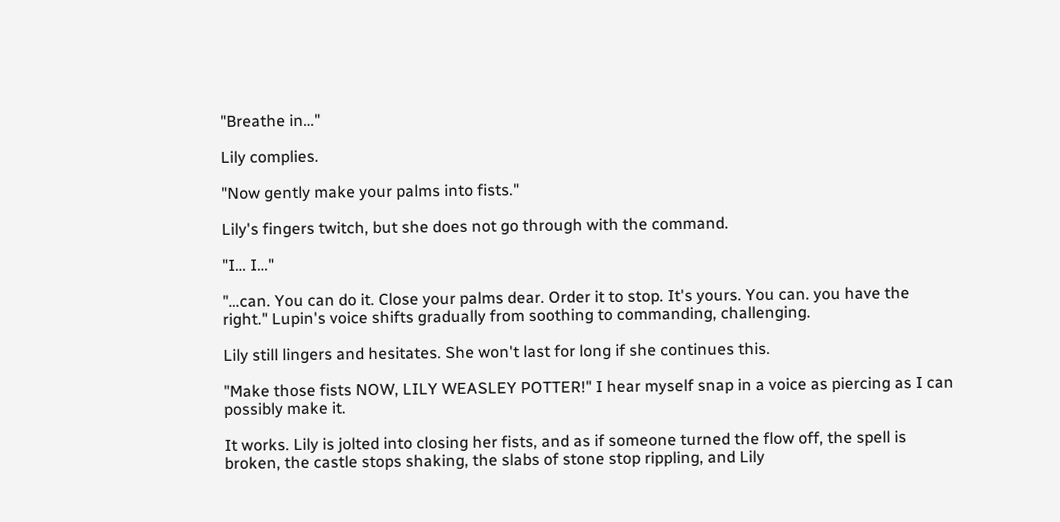"Breathe in…"

Lily complies.

"Now gently make your palms into fists."

Lily's fingers twitch, but she does not go through with the command.

"I… I…"

"…can. You can do it. Close your palms dear. Order it to stop. It's yours. You can. you have the right." Lupin's voice shifts gradually from soothing to commanding, challenging.

Lily still lingers and hesitates. She won't last for long if she continues this.

"Make those fists NOW, LILY WEASLEY POTTER!" I hear myself snap in a voice as piercing as I can possibly make it.

It works. Lily is jolted into closing her fists, and as if someone turned the flow off, the spell is broken, the castle stops shaking, the slabs of stone stop rippling, and Lily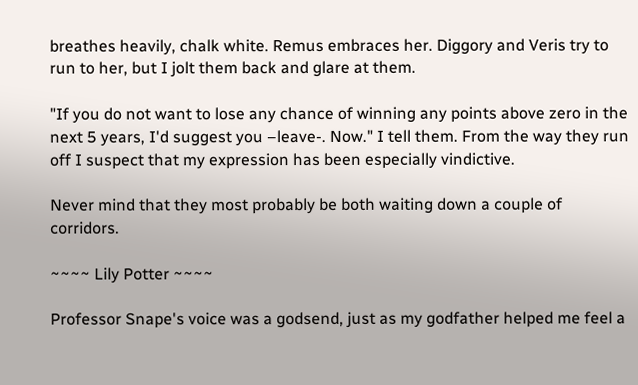breathes heavily, chalk white. Remus embraces her. Diggory and Veris try to run to her, but I jolt them back and glare at them.

"If you do not want to lose any chance of winning any points above zero in the next 5 years, I'd suggest you –leave-. Now." I tell them. From the way they run off I suspect that my expression has been especially vindictive.

Never mind that they most probably be both waiting down a couple of corridors.

~~~~ Lily Potter ~~~~

Professor Snape's voice was a godsend, just as my godfather helped me feel a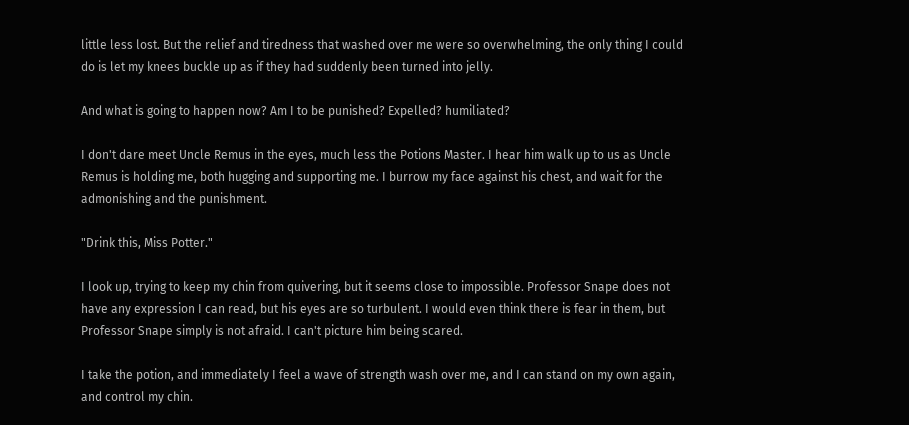little less lost. But the relief and tiredness that washed over me were so overwhelming, the only thing I could do is let my knees buckle up as if they had suddenly been turned into jelly.

And what is going to happen now? Am I to be punished? Expelled? humiliated?

I don't dare meet Uncle Remus in the eyes, much less the Potions Master. I hear him walk up to us as Uncle Remus is holding me, both hugging and supporting me. I burrow my face against his chest, and wait for the admonishing and the punishment.

"Drink this, Miss Potter."

I look up, trying to keep my chin from quivering, but it seems close to impossible. Professor Snape does not have any expression I can read, but his eyes are so turbulent. I would even think there is fear in them, but Professor Snape simply is not afraid. I can't picture him being scared.

I take the potion, and immediately I feel a wave of strength wash over me, and I can stand on my own again, and control my chin.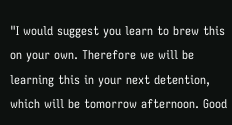"I would suggest you learn to brew this on your own. Therefore we will be learning this in your next detention, which will be tomorrow afternoon. Good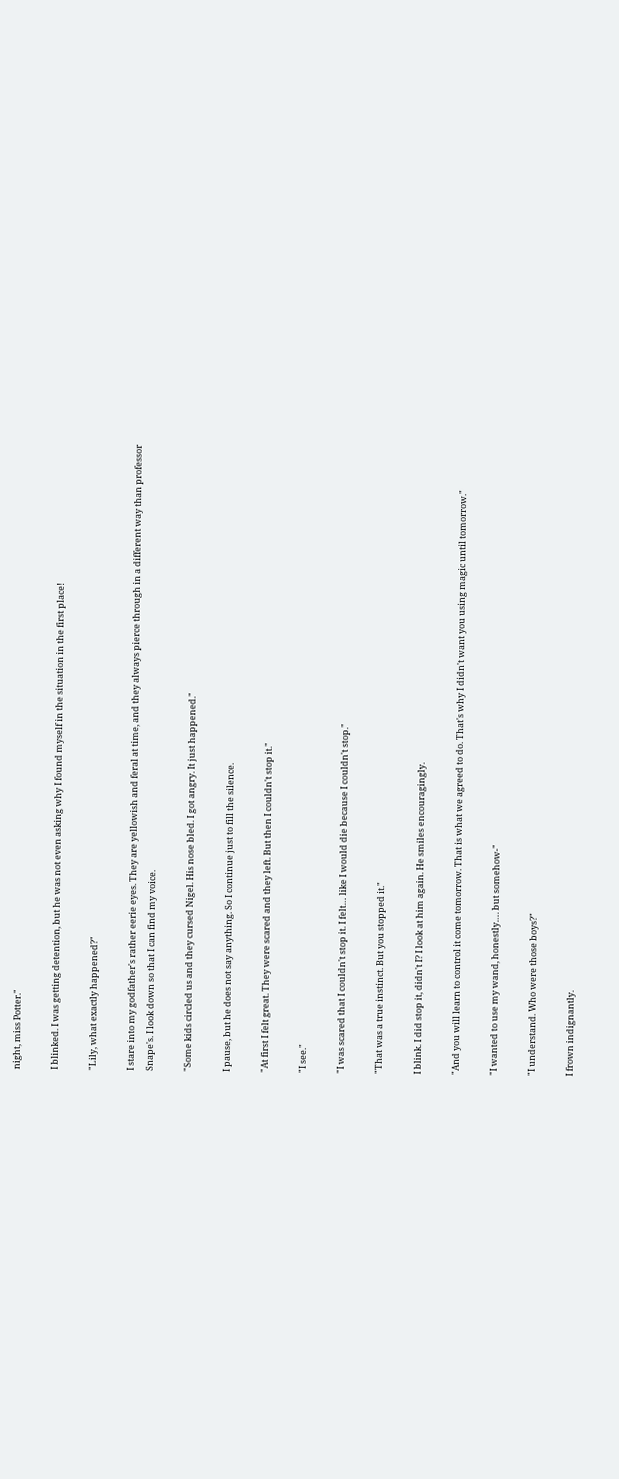night, miss Potter."

I blinked. I was getting detention, but he was not even asking why I found myself in the situation in the first place!

"Lily, what exactly happened?"

I stare into my godfather's rather eerie eyes. They are yellowish and feral at time, and they always pierce through in a different way than professor Snape's. I look down so that I can find my voice.

"Some kids circled us and they cursed Nigel. His nose bled. I got angry. It just happened."

I pause, but he does not say anything. So I continue just to fill the silence.

"At first I felt great. They were scared and they left. But then I couldn't stop it."

"I see."

"I was scared that I couldn't stop it. I felt… like I would die because I couldn't stop."

"That was a true instinct. But you stopped it."

I blink. I did stop it, didn't I? I look at him again. He smiles encouragingly.

"And you will learn to control it come tomorrow. That is what we agreed to do. That's why I didn't want you using magic until tomorrow."

"I wanted to use my wand, honestly…. but somehow-"

"I understand. Who were those boys?"

I frown indignantly.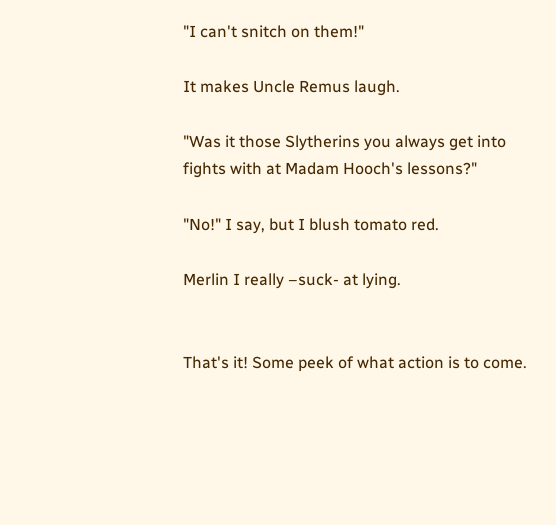"I can't snitch on them!"

It makes Uncle Remus laugh.

"Was it those Slytherins you always get into fights with at Madam Hooch's lessons?"

"No!" I say, but I blush tomato red.

Merlin I really –suck- at lying.


That's it! Some peek of what action is to come.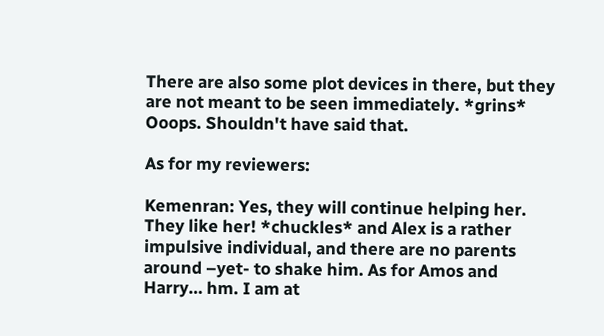There are also some plot devices in there, but they are not meant to be seen immediately. *grins* Ooops. Shouldn't have said that.

As for my reviewers:

Kemenran: Yes, they will continue helping her. They like her! *chuckles* and Alex is a rather impulsive individual, and there are no parents around –yet- to shake him. As for Amos and Harry… hm. I am at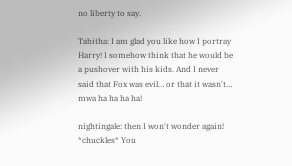no liberty to say.

Tabitha: I am glad you like how I portray Harry! I somehow think that he would be a pushover with his kids. And I never said that Fox was evil… or that it wasn't… mwa ha ha ha ha!

nightingale: then I won't wonder again! *chuckles* You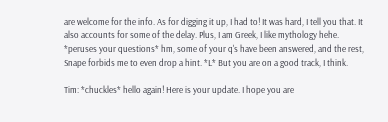are welcome for the info. As for digging it up, I had to! It was hard, I tell you that. It also accounts for some of the delay. Plus, I am Greek, I like mythology hehe. *peruses your questions* hm, some of your q's have been answered, and the rest, Snape forbids me to even drop a hint. *L* But you are on a good track, I think.

Tim: *chuckles* hello again! Here is your update. I hope you are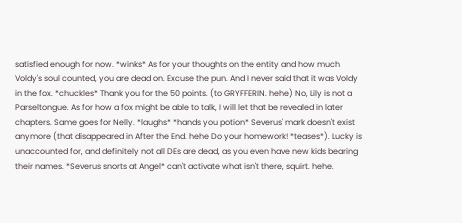satisfied enough for now. *winks* As for your thoughts on the entity and how much Voldy's soul counted, you are dead on. Excuse the pun. And I never said that it was Voldy in the fox. *chuckles* Thank you for the 50 points. (to GRYFFERIN. hehe) No, Lily is not a Parseltongue. As for how a fox might be able to talk, I will let that be revealed in later chapters. Same goes for Nelly. *laughs* *hands you potion* Severus' mark doesn't exist anymore (that disappeared in After the End. hehe Do your homework! *teases*). Lucky is unaccounted for, and definitely not all DEs are dead, as you even have new kids bearing their names. *Severus snorts at Angel* can't activate what isn't there, squirt. hehe.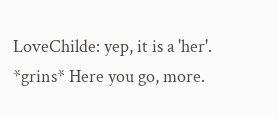LoveChilde: yep, it is a 'her'. *grins* Here you go, more.